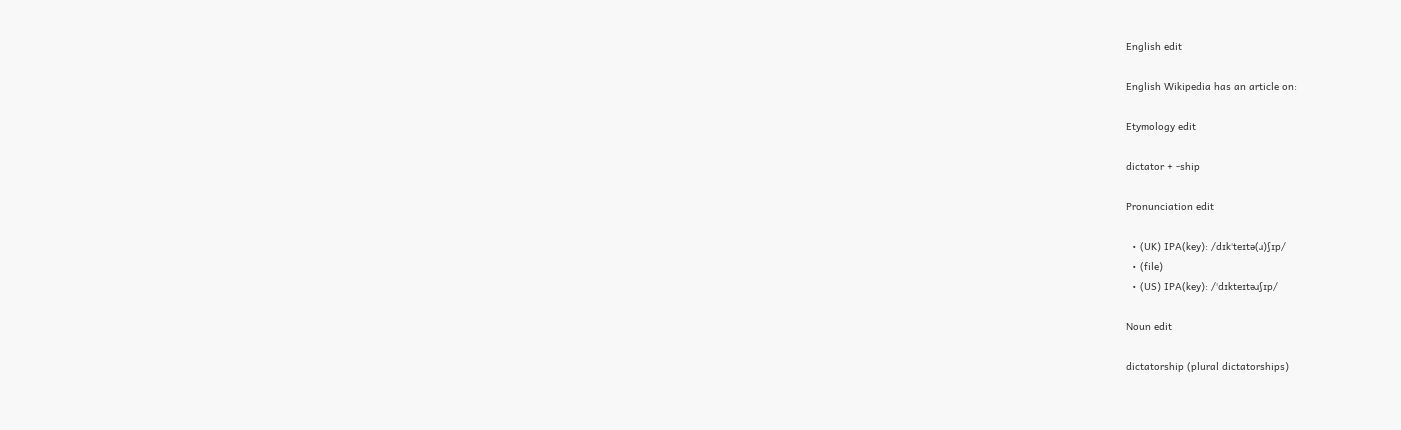English edit

English Wikipedia has an article on:

Etymology edit

dictator + -ship

Pronunciation edit

  • (UK) IPA(key): /dɪkˈteɪtə(ɹ)ʃɪp/
  • (file)
  • (US) IPA(key): /ˈdɪkteɪtəɹʃɪp/

Noun edit

dictatorship (plural dictatorships)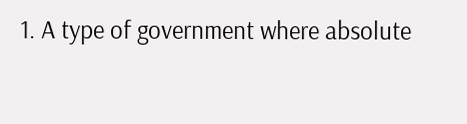1. A type of government where absolute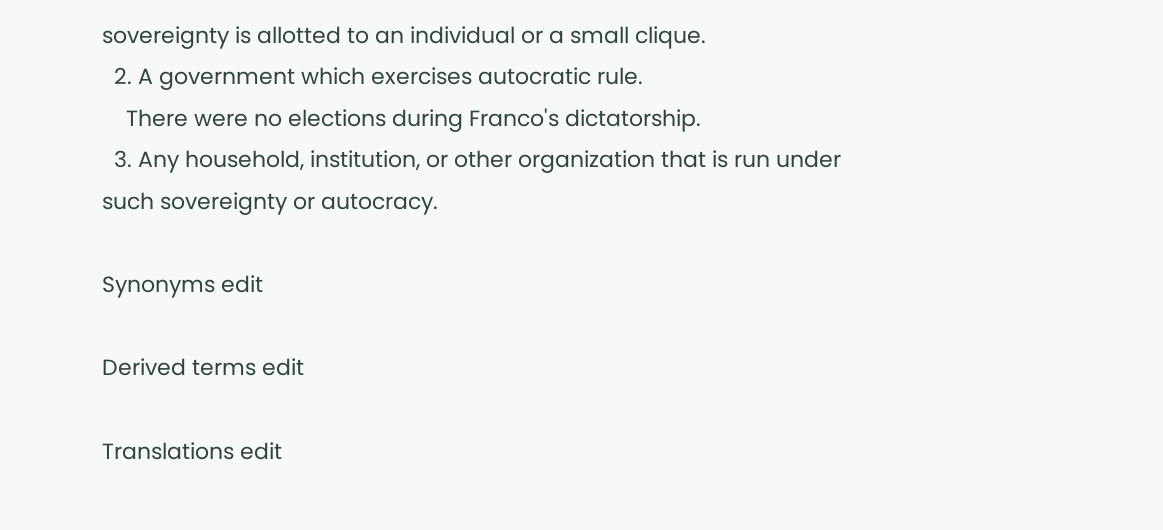sovereignty is allotted to an individual or a small clique.
  2. A government which exercises autocratic rule.
    There were no elections during Franco's dictatorship.
  3. Any household, institution, or other organization that is run under such sovereignty or autocracy.

Synonyms edit

Derived terms edit

Translations edit